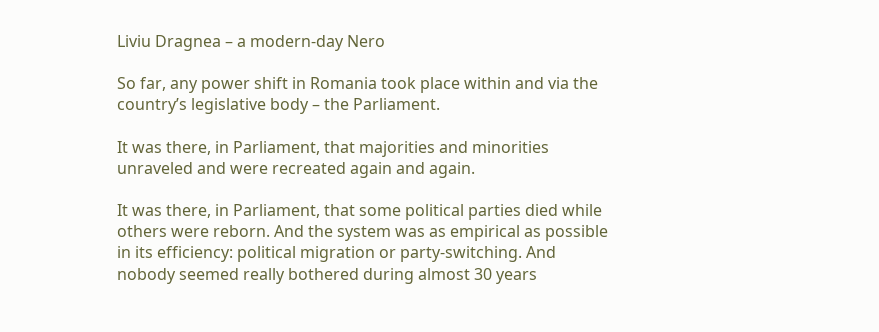Liviu Dragnea – a modern-day Nero

So far, any power shift in Romania took place within and via the country’s legislative body – the Parliament.

It was there, in Parliament, that majorities and minorities unraveled and were recreated again and again.

It was there, in Parliament, that some political parties died while others were reborn. And the system was as empirical as possible in its efficiency: political migration or party-switching. And nobody seemed really bothered during almost 30 years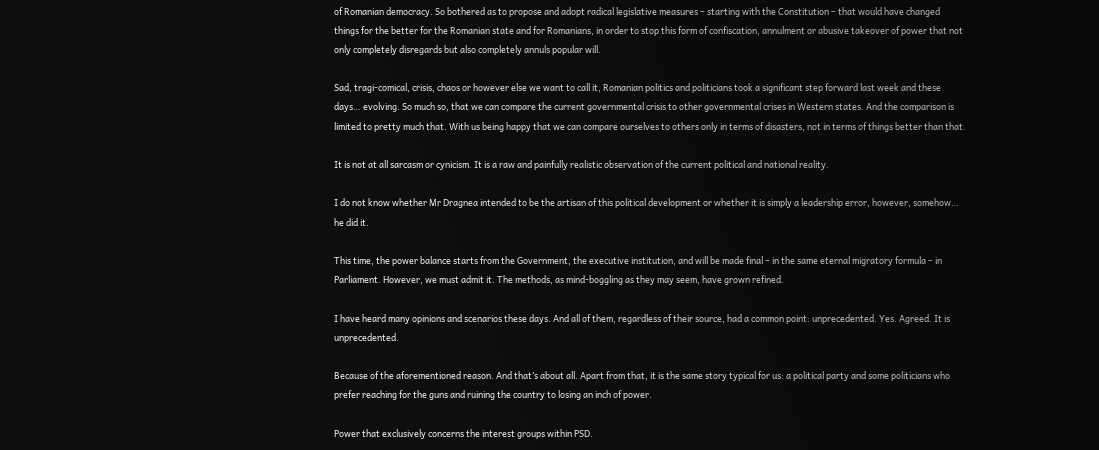of Romanian democracy. So bothered as to propose and adopt radical legislative measures – starting with the Constitution – that would have changed things for the better for the Romanian state and for Romanians, in order to stop this form of confiscation, annulment or abusive takeover of power that not only completely disregards but also completely annuls popular will.

Sad, tragi-comical, crisis, chaos or however else we want to call it, Romanian politics and politicians took a significant step forward last week and these days… evolving. So much so, that we can compare the current governmental crisis to other governmental crises in Western states. And the comparison is limited to pretty much that. With us being happy that we can compare ourselves to others only in terms of disasters, not in terms of things better than that.

It is not at all sarcasm or cynicism. It is a raw and painfully realistic observation of the current political and national reality.

I do not know whether Mr Dragnea intended to be the artisan of this political development or whether it is simply a leadership error, however, somehow… he did it.

This time, the power balance starts from the Government, the executive institution, and will be made final – in the same eternal migratory formula – in Parliament. However, we must admit it. The methods, as mind-boggling as they may seem, have grown refined.

I have heard many opinions and scenarios these days. And all of them, regardless of their source, had a common point: unprecedented. Yes. Agreed. It is unprecedented.

Because of the aforementioned reason. And that’s about all. Apart from that, it is the same story typical for us: a political party and some politicians who prefer reaching for the guns and ruining the country to losing an inch of power.

Power that exclusively concerns the interest groups within PSD.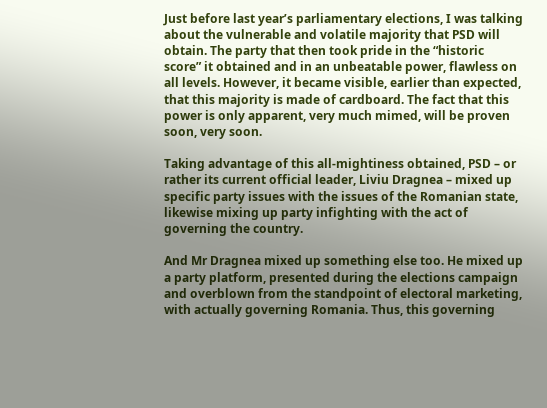Just before last year’s parliamentary elections, I was talking about the vulnerable and volatile majority that PSD will obtain. The party that then took pride in the “historic score” it obtained and in an unbeatable power, flawless on all levels. However, it became visible, earlier than expected, that this majority is made of cardboard. The fact that this power is only apparent, very much mimed, will be proven soon, very soon.

Taking advantage of this all-mightiness obtained, PSD – or rather its current official leader, Liviu Dragnea – mixed up specific party issues with the issues of the Romanian state, likewise mixing up party infighting with the act of governing the country.

And Mr Dragnea mixed up something else too. He mixed up a party platform, presented during the elections campaign and overblown from the standpoint of electoral marketing, with actually governing Romania. Thus, this governing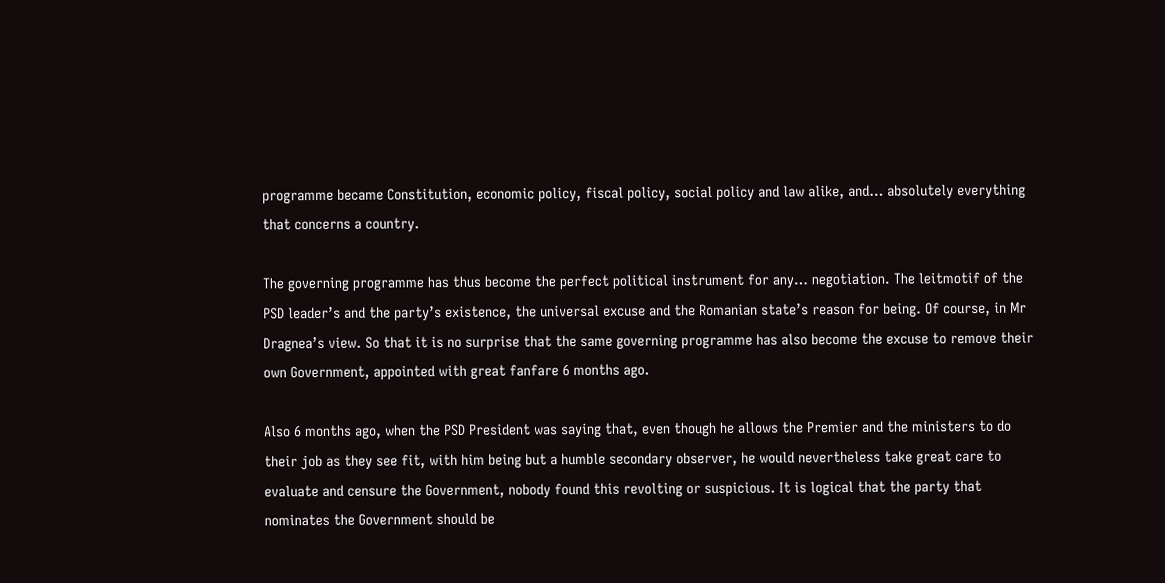programme became Constitution, economic policy, fiscal policy, social policy and law alike, and… absolutely everything that concerns a country.

The governing programme has thus become the perfect political instrument for any… negotiation. The leitmotif of the PSD leader’s and the party’s existence, the universal excuse and the Romanian state’s reason for being. Of course, in Mr Dragnea’s view. So that it is no surprise that the same governing programme has also become the excuse to remove their own Government, appointed with great fanfare 6 months ago.

Also 6 months ago, when the PSD President was saying that, even though he allows the Premier and the ministers to do their job as they see fit, with him being but a humble secondary observer, he would nevertheless take great care to evaluate and censure the Government, nobody found this revolting or suspicious. It is logical that the party that nominates the Government should be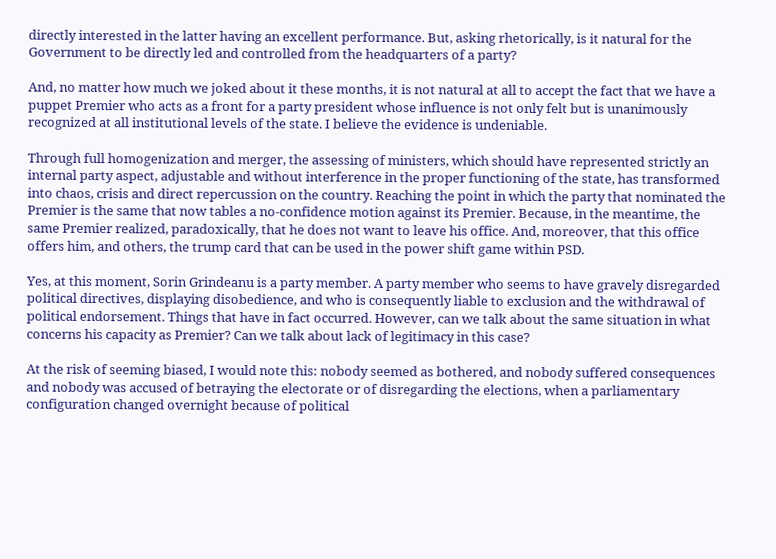directly interested in the latter having an excellent performance. But, asking rhetorically, is it natural for the Government to be directly led and controlled from the headquarters of a party?

And, no matter how much we joked about it these months, it is not natural at all to accept the fact that we have a puppet Premier who acts as a front for a party president whose influence is not only felt but is unanimously recognized at all institutional levels of the state. I believe the evidence is undeniable.

Through full homogenization and merger, the assessing of ministers, which should have represented strictly an internal party aspect, adjustable and without interference in the proper functioning of the state, has transformed into chaos, crisis and direct repercussion on the country. Reaching the point in which the party that nominated the Premier is the same that now tables a no-confidence motion against its Premier. Because, in the meantime, the same Premier realized, paradoxically, that he does not want to leave his office. And, moreover, that this office offers him, and others, the trump card that can be used in the power shift game within PSD.

Yes, at this moment, Sorin Grindeanu is a party member. A party member who seems to have gravely disregarded political directives, displaying disobedience, and who is consequently liable to exclusion and the withdrawal of political endorsement. Things that have in fact occurred. However, can we talk about the same situation in what concerns his capacity as Premier? Can we talk about lack of legitimacy in this case?

At the risk of seeming biased, I would note this: nobody seemed as bothered, and nobody suffered consequences and nobody was accused of betraying the electorate or of disregarding the elections, when a parliamentary configuration changed overnight because of political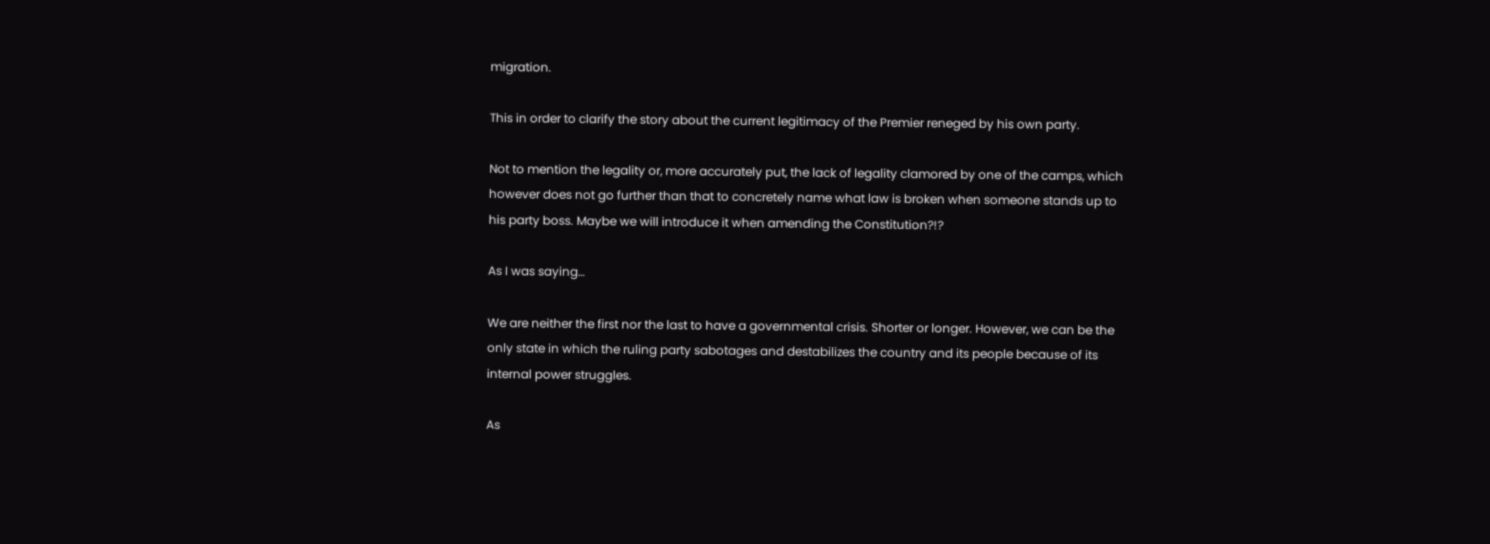migration.

This in order to clarify the story about the current legitimacy of the Premier reneged by his own party.

Not to mention the legality or, more accurately put, the lack of legality clamored by one of the camps, which however does not go further than that to concretely name what law is broken when someone stands up to his party boss. Maybe we will introduce it when amending the Constitution?!?

As I was saying…

We are neither the first nor the last to have a governmental crisis. Shorter or longer. However, we can be the only state in which the ruling party sabotages and destabilizes the country and its people because of its internal power struggles.

As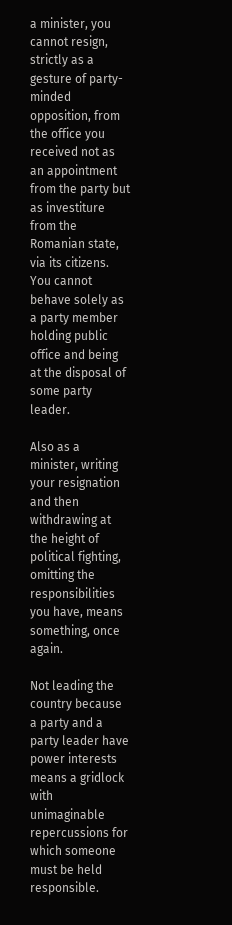a minister, you cannot resign, strictly as a gesture of party-minded opposition, from the office you received not as an appointment from the party but as investiture from the Romanian state, via its citizens. You cannot behave solely as a party member holding public office and being at the disposal of some party leader.

Also as a minister, writing your resignation and then withdrawing at the height of political fighting, omitting the responsibilities you have, means something, once again.

Not leading the country because a party and a party leader have power interests means a gridlock with unimaginable repercussions for which someone must be held responsible.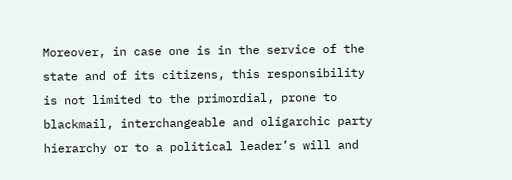Moreover, in case one is in the service of the state and of its citizens, this responsibility is not limited to the primordial, prone to blackmail, interchangeable and oligarchic party hierarchy or to a political leader’s will and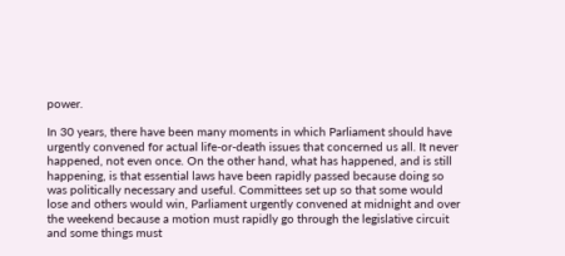power.

In 30 years, there have been many moments in which Parliament should have urgently convened for actual life-or-death issues that concerned us all. It never happened, not even once. On the other hand, what has happened, and is still happening, is that essential laws have been rapidly passed because doing so was politically necessary and useful. Committees set up so that some would lose and others would win, Parliament urgently convened at midnight and over the weekend because a motion must rapidly go through the legislative circuit and some things must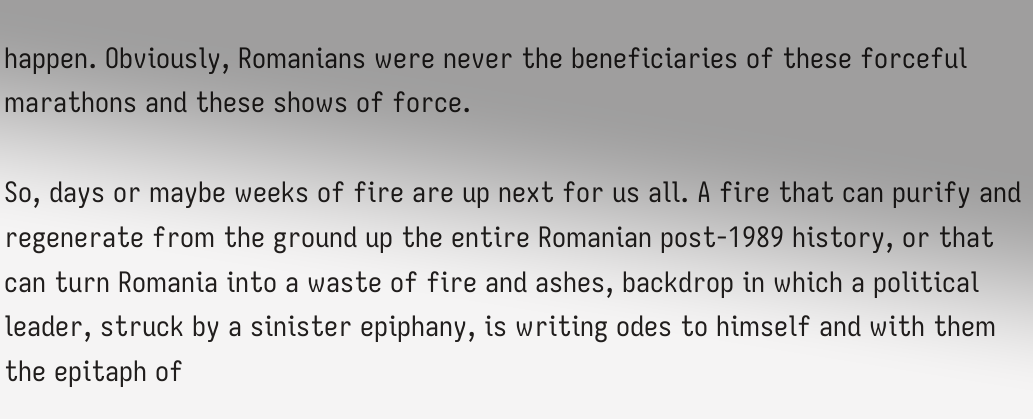happen. Obviously, Romanians were never the beneficiaries of these forceful marathons and these shows of force.

So, days or maybe weeks of fire are up next for us all. A fire that can purify and regenerate from the ground up the entire Romanian post-1989 history, or that can turn Romania into a waste of fire and ashes, backdrop in which a political leader, struck by a sinister epiphany, is writing odes to himself and with them the epitaph of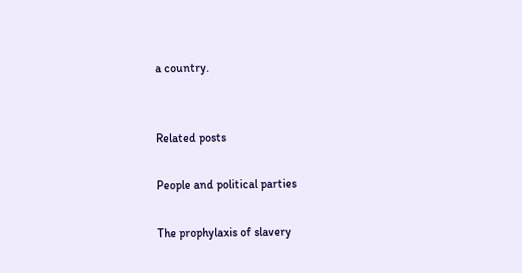a country.


Related posts

People and political parties

The prophylaxis of slavery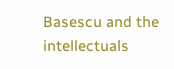Basescu and the intellectuals